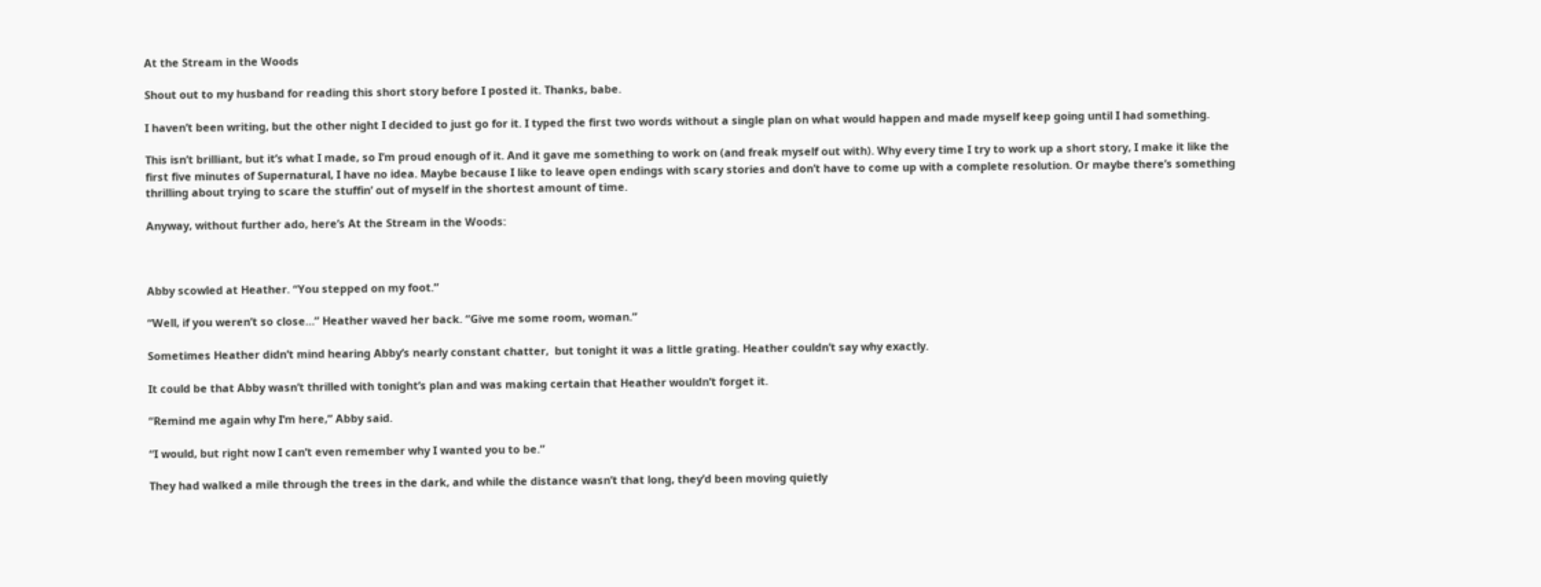At the Stream in the Woods

Shout out to my husband for reading this short story before I posted it. Thanks, babe.

I haven’t been writing, but the other night I decided to just go for it. I typed the first two words without a single plan on what would happen and made myself keep going until I had something.

This isn’t brilliant, but it’s what I made, so I’m proud enough of it. And it gave me something to work on (and freak myself out with). Why every time I try to work up a short story, I make it like the first five minutes of Supernatural, I have no idea. Maybe because I like to leave open endings with scary stories and don’t have to come up with a complete resolution. Or maybe there’s something thrilling about trying to scare the stuffin’ out of myself in the shortest amount of time.

Anyway, without further ado, here’s At the Stream in the Woods:



Abby scowled at Heather. “You stepped on my foot.”

“Well, if you weren’t so close…” Heather waved her back. “Give me some room, woman.”

Sometimes Heather didn’t mind hearing Abby’s nearly constant chatter,  but tonight it was a little grating. Heather couldn’t say why exactly.

It could be that Abby wasn’t thrilled with tonight’s plan and was making certain that Heather wouldn’t forget it.

“Remind me again why I’m here,” Abby said.

“I would, but right now I can’t even remember why I wanted you to be.”

They had walked a mile through the trees in the dark, and while the distance wasn’t that long, they’d been moving quietly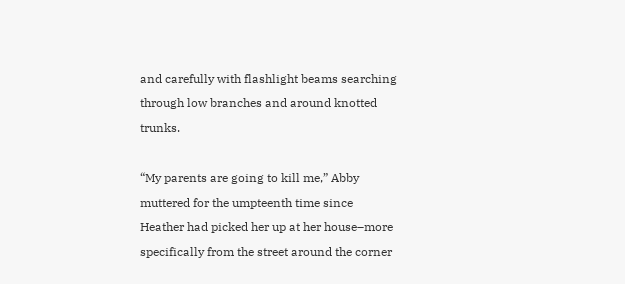and carefully with flashlight beams searching through low branches and around knotted trunks.

“My parents are going to kill me,” Abby muttered for the umpteenth time since Heather had picked her up at her house–more specifically from the street around the corner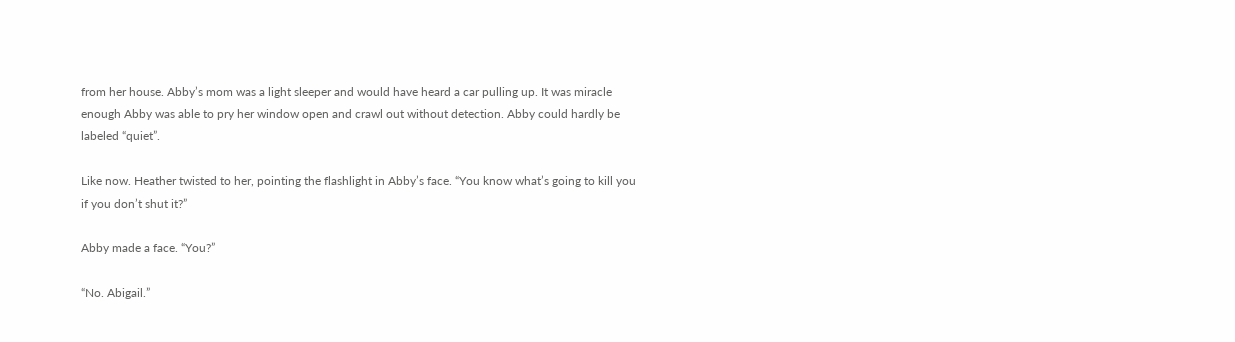from her house. Abby’s mom was a light sleeper and would have heard a car pulling up. It was miracle enough Abby was able to pry her window open and crawl out without detection. Abby could hardly be labeled “quiet”.

Like now. Heather twisted to her, pointing the flashlight in Abby’s face. “You know what’s going to kill you if you don’t shut it?”

Abby made a face. “You?”

“No. Abigail.”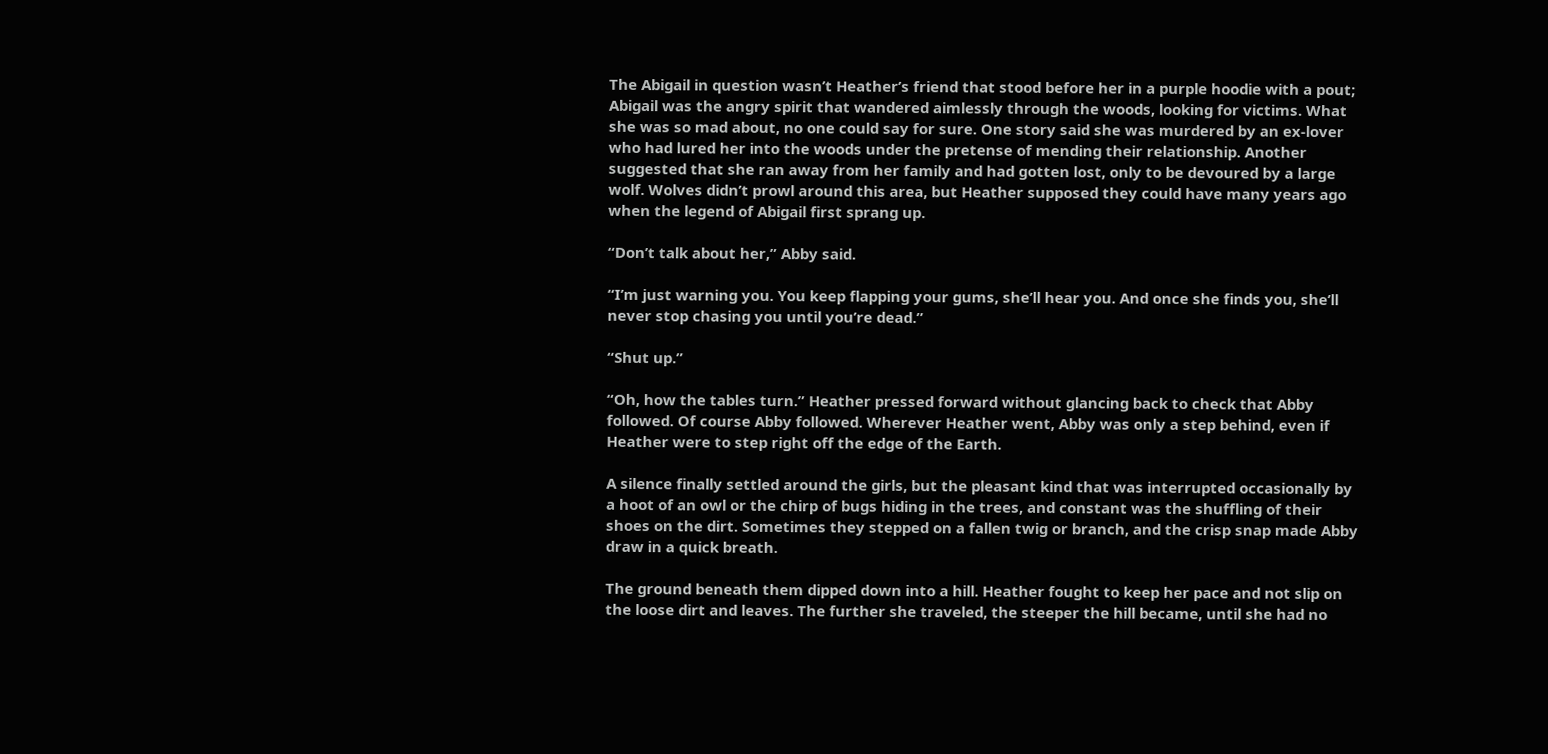The Abigail in question wasn’t Heather’s friend that stood before her in a purple hoodie with a pout; Abigail was the angry spirit that wandered aimlessly through the woods, looking for victims. What she was so mad about, no one could say for sure. One story said she was murdered by an ex-lover who had lured her into the woods under the pretense of mending their relationship. Another suggested that she ran away from her family and had gotten lost, only to be devoured by a large wolf. Wolves didn’t prowl around this area, but Heather supposed they could have many years ago when the legend of Abigail first sprang up.

“Don’t talk about her,” Abby said.

“I’m just warning you. You keep flapping your gums, she’ll hear you. And once she finds you, she’ll never stop chasing you until you’re dead.”

“Shut up.”

“Oh, how the tables turn.” Heather pressed forward without glancing back to check that Abby followed. Of course Abby followed. Wherever Heather went, Abby was only a step behind, even if Heather were to step right off the edge of the Earth.

A silence finally settled around the girls, but the pleasant kind that was interrupted occasionally by a hoot of an owl or the chirp of bugs hiding in the trees, and constant was the shuffling of their shoes on the dirt. Sometimes they stepped on a fallen twig or branch, and the crisp snap made Abby draw in a quick breath.

The ground beneath them dipped down into a hill. Heather fought to keep her pace and not slip on the loose dirt and leaves. The further she traveled, the steeper the hill became, until she had no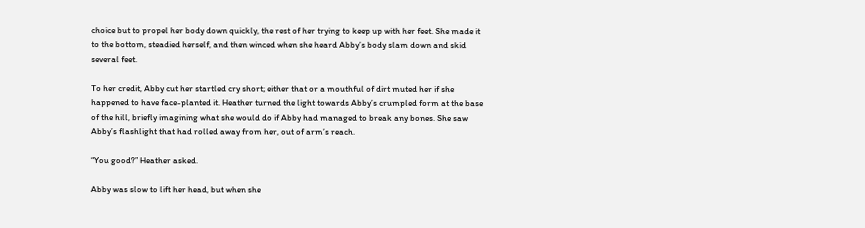choice but to propel her body down quickly, the rest of her trying to keep up with her feet. She made it to the bottom, steadied herself, and then winced when she heard Abby’s body slam down and skid several feet.

To her credit, Abby cut her startled cry short; either that or a mouthful of dirt muted her if she happened to have face-planted it. Heather turned the light towards Abby’s crumpled form at the base of the hill, briefly imagining what she would do if Abby had managed to break any bones. She saw Abby’s flashlight that had rolled away from her, out of arm’s reach.

“You good?” Heather asked.

Abby was slow to lift her head, but when she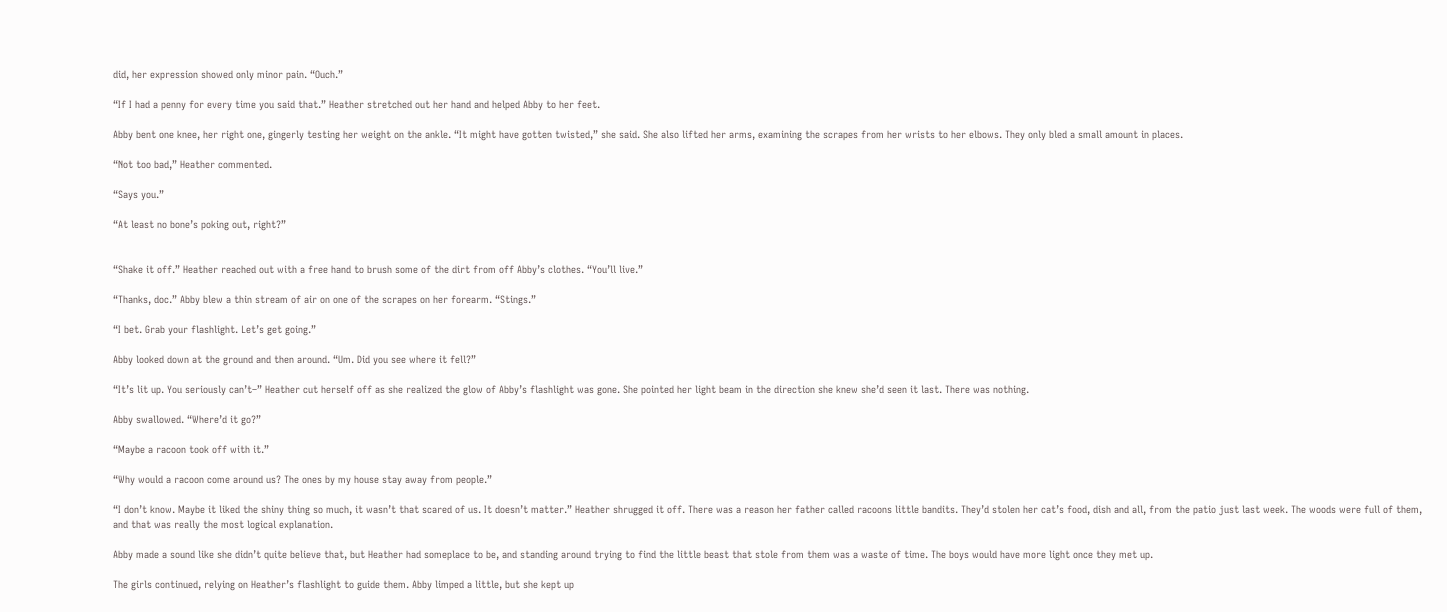did, her expression showed only minor pain. “Ouch.”

“If I had a penny for every time you said that.” Heather stretched out her hand and helped Abby to her feet.

Abby bent one knee, her right one, gingerly testing her weight on the ankle. “It might have gotten twisted,” she said. She also lifted her arms, examining the scrapes from her wrists to her elbows. They only bled a small amount in places.

“Not too bad,” Heather commented.

“Says you.”

“At least no bone’s poking out, right?”


“Shake it off.” Heather reached out with a free hand to brush some of the dirt from off Abby’s clothes. “You’ll live.”

“Thanks, doc.” Abby blew a thin stream of air on one of the scrapes on her forearm. “Stings.”

“I bet. Grab your flashlight. Let’s get going.”

Abby looked down at the ground and then around. “Um. Did you see where it fell?”

“It’s lit up. You seriously can’t–” Heather cut herself off as she realized the glow of Abby’s flashlight was gone. She pointed her light beam in the direction she knew she’d seen it last. There was nothing.

Abby swallowed. “Where’d it go?”

“Maybe a racoon took off with it.”

“Why would a racoon come around us? The ones by my house stay away from people.”

“I don’t know. Maybe it liked the shiny thing so much, it wasn’t that scared of us. It doesn’t matter.” Heather shrugged it off. There was a reason her father called racoons little bandits. They’d stolen her cat’s food, dish and all, from the patio just last week. The woods were full of them, and that was really the most logical explanation.

Abby made a sound like she didn’t quite believe that, but Heather had someplace to be, and standing around trying to find the little beast that stole from them was a waste of time. The boys would have more light once they met up.

The girls continued, relying on Heather’s flashlight to guide them. Abby limped a little, but she kept up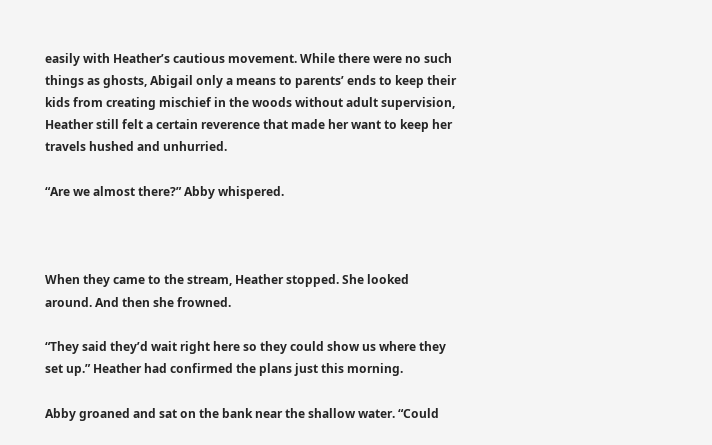easily with Heather’s cautious movement. While there were no such things as ghosts, Abigail only a means to parents’ ends to keep their kids from creating mischief in the woods without adult supervision, Heather still felt a certain reverence that made her want to keep her travels hushed and unhurried.

“Are we almost there?” Abby whispered.



When they came to the stream, Heather stopped. She looked around. And then she frowned.

“They said they’d wait right here so they could show us where they set up.” Heather had confirmed the plans just this morning.

Abby groaned and sat on the bank near the shallow water. “Could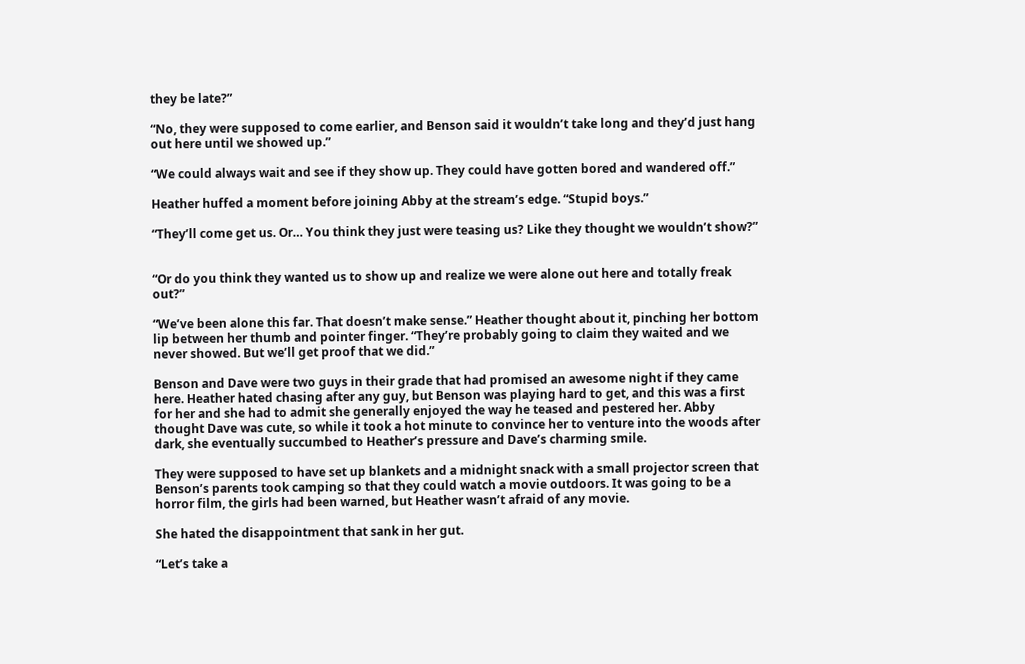they be late?”

“No, they were supposed to come earlier, and Benson said it wouldn’t take long and they’d just hang out here until we showed up.”

“We could always wait and see if they show up. They could have gotten bored and wandered off.”

Heather huffed a moment before joining Abby at the stream’s edge. “Stupid boys.”

“They’ll come get us. Or… You think they just were teasing us? Like they thought we wouldn’t show?”


“Or do you think they wanted us to show up and realize we were alone out here and totally freak out?”

“We’ve been alone this far. That doesn’t make sense.” Heather thought about it, pinching her bottom lip between her thumb and pointer finger. “They’re probably going to claim they waited and we never showed. But we’ll get proof that we did.”

Benson and Dave were two guys in their grade that had promised an awesome night if they came here. Heather hated chasing after any guy, but Benson was playing hard to get, and this was a first for her and she had to admit she generally enjoyed the way he teased and pestered her. Abby thought Dave was cute, so while it took a hot minute to convince her to venture into the woods after dark, she eventually succumbed to Heather’s pressure and Dave’s charming smile.

They were supposed to have set up blankets and a midnight snack with a small projector screen that Benson’s parents took camping so that they could watch a movie outdoors. It was going to be a horror film, the girls had been warned, but Heather wasn’t afraid of any movie.

She hated the disappointment that sank in her gut.

“Let’s take a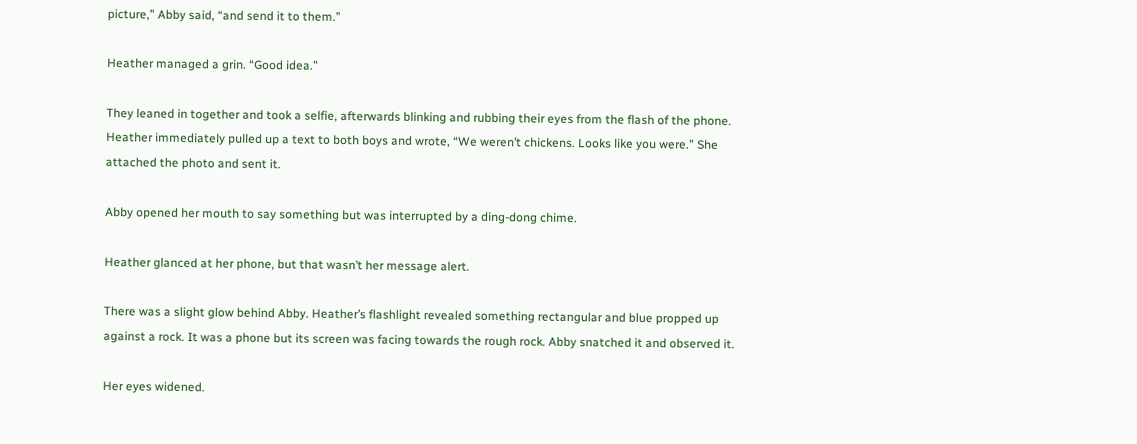picture,” Abby said, “and send it to them.”

Heather managed a grin. “Good idea.”

They leaned in together and took a selfie, afterwards blinking and rubbing their eyes from the flash of the phone. Heather immediately pulled up a text to both boys and wrote, “We weren’t chickens. Looks like you were.” She attached the photo and sent it.

Abby opened her mouth to say something but was interrupted by a ding-dong chime.

Heather glanced at her phone, but that wasn’t her message alert.

There was a slight glow behind Abby. Heather’s flashlight revealed something rectangular and blue propped up against a rock. It was a phone but its screen was facing towards the rough rock. Abby snatched it and observed it.

Her eyes widened.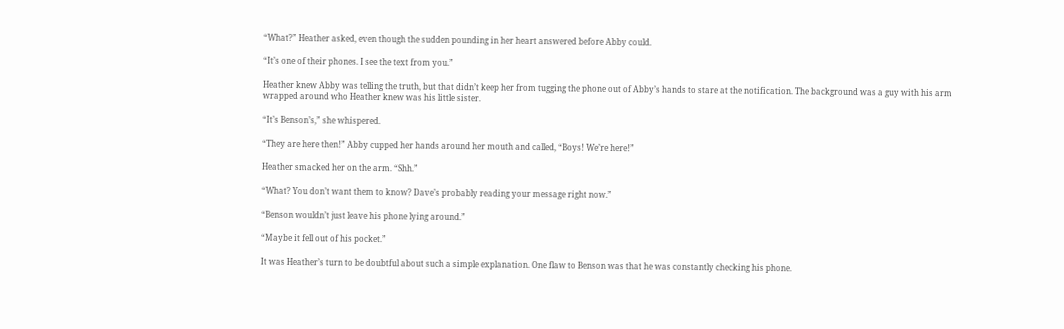“What?” Heather asked, even though the sudden pounding in her heart answered before Abby could.

“It’s one of their phones. I see the text from you.”

Heather knew Abby was telling the truth, but that didn’t keep her from tugging the phone out of Abby’s hands to stare at the notification. The background was a guy with his arm wrapped around who Heather knew was his little sister.

“It’s Benson’s,” she whispered.

“They are here then!” Abby cupped her hands around her mouth and called, “Boys! We’re here!”

Heather smacked her on the arm. “Shh.”

“What? You don’t want them to know? Dave’s probably reading your message right now.”

“Benson wouldn’t just leave his phone lying around.”

“Maybe it fell out of his pocket.”

It was Heather’s turn to be doubtful about such a simple explanation. One flaw to Benson was that he was constantly checking his phone.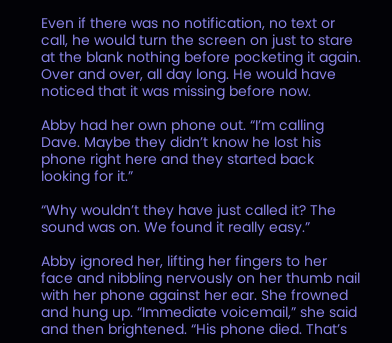Even if there was no notification, no text or call, he would turn the screen on just to stare at the blank nothing before pocketing it again. Over and over, all day long. He would have noticed that it was missing before now.

Abby had her own phone out. “I’m calling Dave. Maybe they didn’t know he lost his phone right here and they started back looking for it.”

“Why wouldn’t they have just called it? The sound was on. We found it really easy.”

Abby ignored her, lifting her fingers to her face and nibbling nervously on her thumb nail with her phone against her ear. She frowned and hung up. “Immediate voicemail,” she said and then brightened. “His phone died. That’s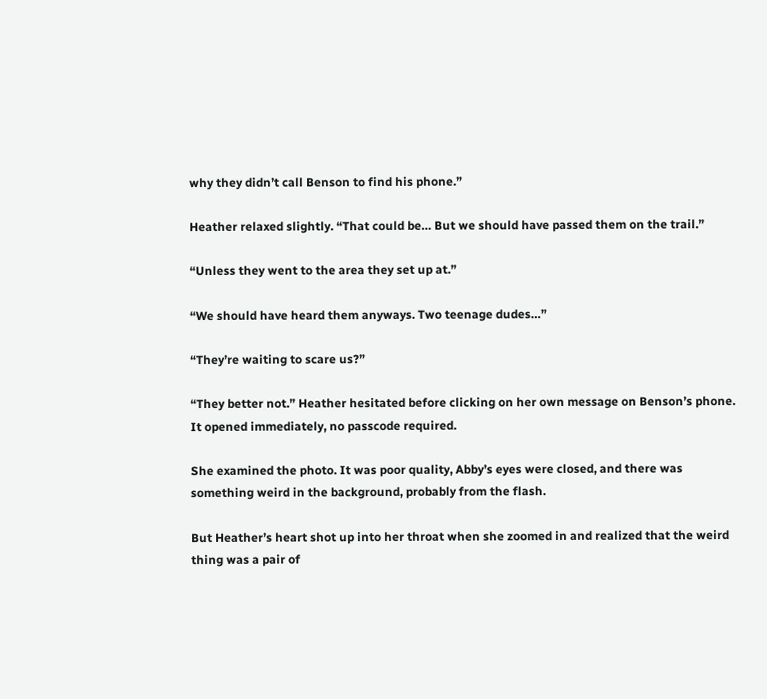why they didn’t call Benson to find his phone.”

Heather relaxed slightly. “That could be… But we should have passed them on the trail.”

“Unless they went to the area they set up at.”

“We should have heard them anyways. Two teenage dudes…”

“They’re waiting to scare us?”

“They better not.” Heather hesitated before clicking on her own message on Benson’s phone. It opened immediately, no passcode required.

She examined the photo. It was poor quality, Abby’s eyes were closed, and there was something weird in the background, probably from the flash.

But Heather’s heart shot up into her throat when she zoomed in and realized that the weird thing was a pair of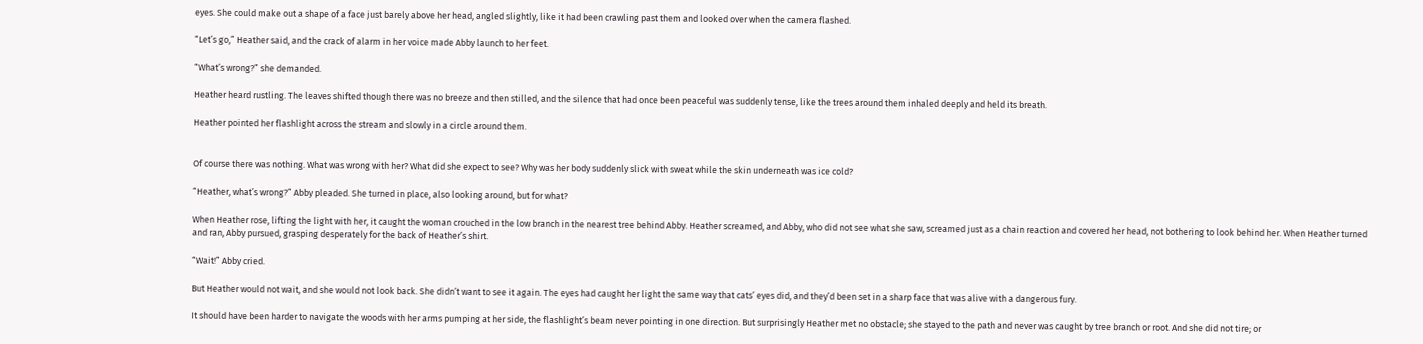eyes. She could make out a shape of a face just barely above her head, angled slightly, like it had been crawling past them and looked over when the camera flashed.

“Let’s go,” Heather said, and the crack of alarm in her voice made Abby launch to her feet.

“What’s wrong?” she demanded.

Heather heard rustling. The leaves shifted though there was no breeze and then stilled, and the silence that had once been peaceful was suddenly tense, like the trees around them inhaled deeply and held its breath.

Heather pointed her flashlight across the stream and slowly in a circle around them.


Of course there was nothing. What was wrong with her? What did she expect to see? Why was her body suddenly slick with sweat while the skin underneath was ice cold?

“Heather, what’s wrong?” Abby pleaded. She turned in place, also looking around, but for what?

When Heather rose, lifting the light with her, it caught the woman crouched in the low branch in the nearest tree behind Abby. Heather screamed, and Abby, who did not see what she saw, screamed just as a chain reaction and covered her head, not bothering to look behind her. When Heather turned and ran, Abby pursued, grasping desperately for the back of Heather’s shirt.

“Wait!” Abby cried.

But Heather would not wait, and she would not look back. She didn’t want to see it again. The eyes had caught her light the same way that cats’ eyes did, and they’d been set in a sharp face that was alive with a dangerous fury.

It should have been harder to navigate the woods with her arms pumping at her side, the flashlight’s beam never pointing in one direction. But surprisingly Heather met no obstacle; she stayed to the path and never was caught by tree branch or root. And she did not tire; or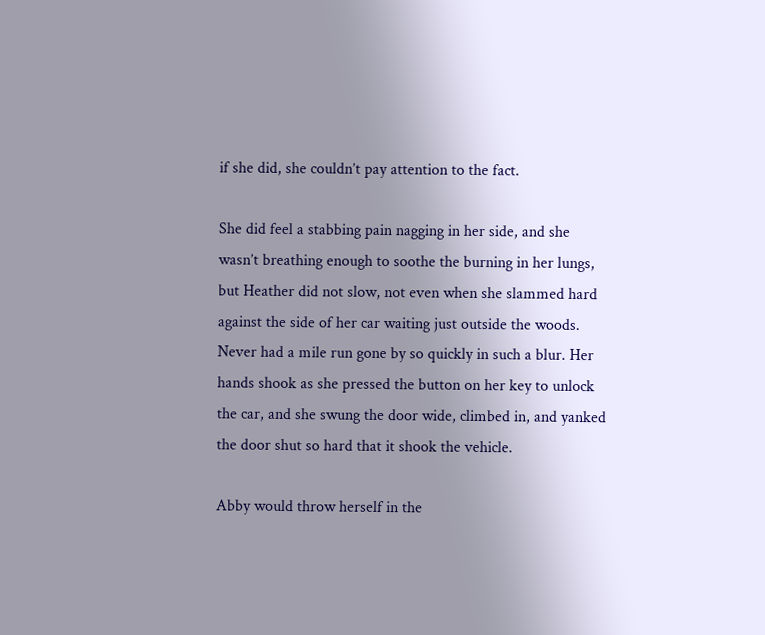if she did, she couldn’t pay attention to the fact.

She did feel a stabbing pain nagging in her side, and she wasn’t breathing enough to soothe the burning in her lungs, but Heather did not slow, not even when she slammed hard against the side of her car waiting just outside the woods. Never had a mile run gone by so quickly in such a blur. Her hands shook as she pressed the button on her key to unlock the car, and she swung the door wide, climbed in, and yanked the door shut so hard that it shook the vehicle.

Abby would throw herself in the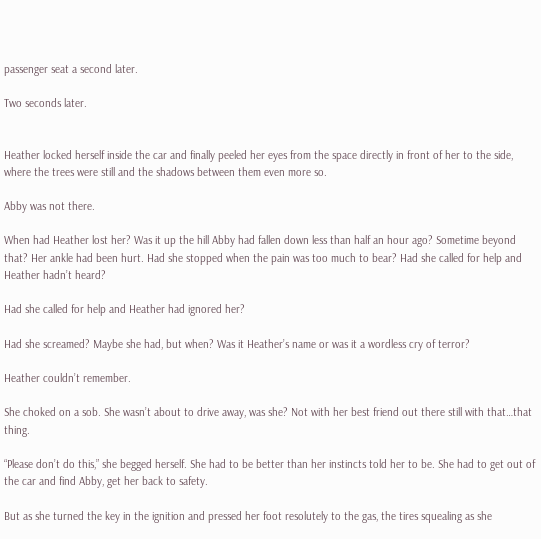passenger seat a second later.

Two seconds later.


Heather locked herself inside the car and finally peeled her eyes from the space directly in front of her to the side, where the trees were still and the shadows between them even more so.

Abby was not there.

When had Heather lost her? Was it up the hill Abby had fallen down less than half an hour ago? Sometime beyond that? Her ankle had been hurt. Had she stopped when the pain was too much to bear? Had she called for help and Heather hadn’t heard?

Had she called for help and Heather had ignored her?

Had she screamed? Maybe she had, but when? Was it Heather’s name or was it a wordless cry of terror?

Heather couldn’t remember.

She choked on a sob. She wasn’t about to drive away, was she? Not with her best friend out there still with that…that thing.

“Please don’t do this,” she begged herself. She had to be better than her instincts told her to be. She had to get out of the car and find Abby, get her back to safety.

But as she turned the key in the ignition and pressed her foot resolutely to the gas, the tires squealing as she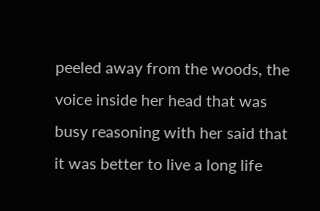peeled away from the woods, the voice inside her head that was busy reasoning with her said that it was better to live a long life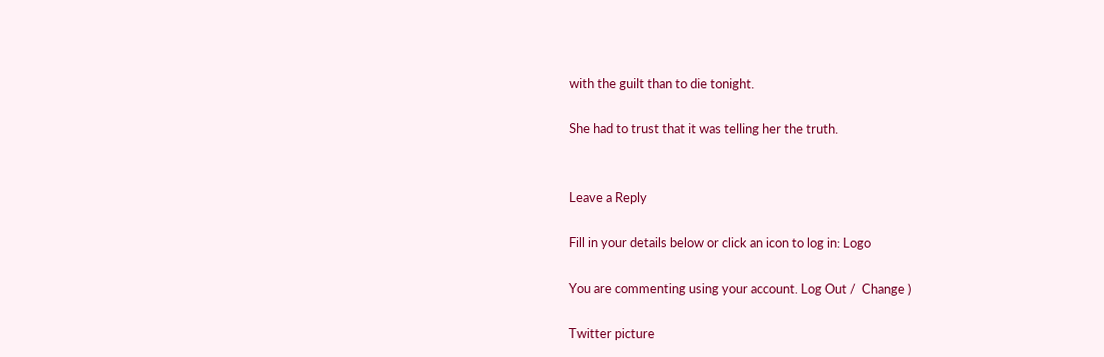with the guilt than to die tonight.

She had to trust that it was telling her the truth.


Leave a Reply

Fill in your details below or click an icon to log in: Logo

You are commenting using your account. Log Out /  Change )

Twitter picture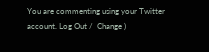You are commenting using your Twitter account. Log Out /  Change )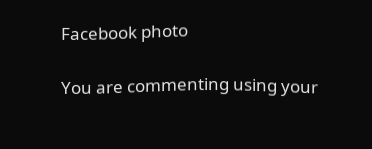Facebook photo

You are commenting using your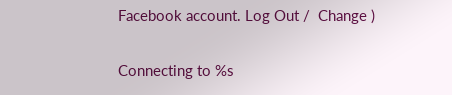Facebook account. Log Out /  Change )

Connecting to %s